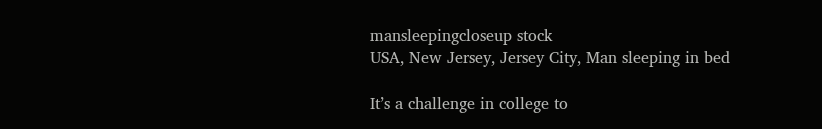mansleepingcloseup stock
USA, New Jersey, Jersey City, Man sleeping in bed

It’s a challenge in college to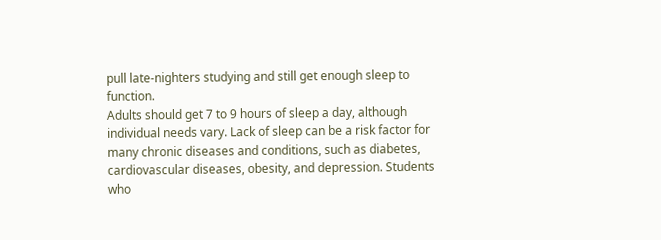pull late-nighters studying and still get enough sleep to function.
Adults should get 7 to 9 hours of sleep a day, although individual needs vary. Lack of sleep can be a risk factor for many chronic diseases and conditions, such as diabetes, cardiovascular diseases, obesity, and depression. Students who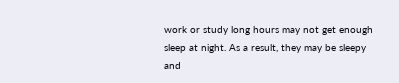work or study long hours may not get enough sleep at night. As a result, they may be sleepy and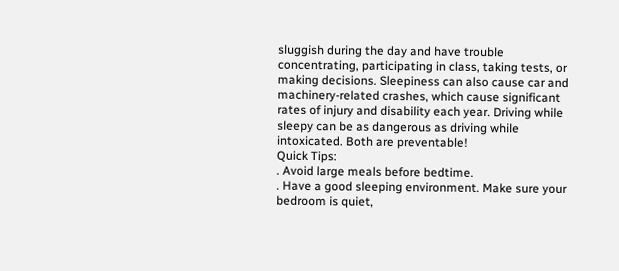sluggish during the day and have trouble concentrating, participating in class, taking tests, or making decisions. Sleepiness can also cause car and machinery-related crashes, which cause significant rates of injury and disability each year. Driving while sleepy can be as dangerous as driving while intoxicated. Both are preventable!
Quick Tips:
. Avoid large meals before bedtime.
. Have a good sleeping environment. Make sure your bedroom is quiet,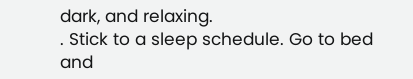dark, and relaxing.
. Stick to a sleep schedule. Go to bed and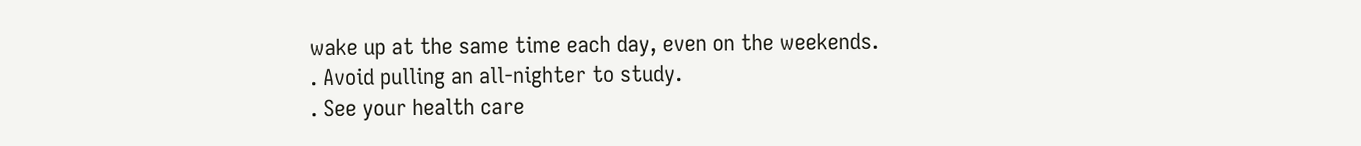wake up at the same time each day, even on the weekends.
. Avoid pulling an all-nighter to study.
. See your health care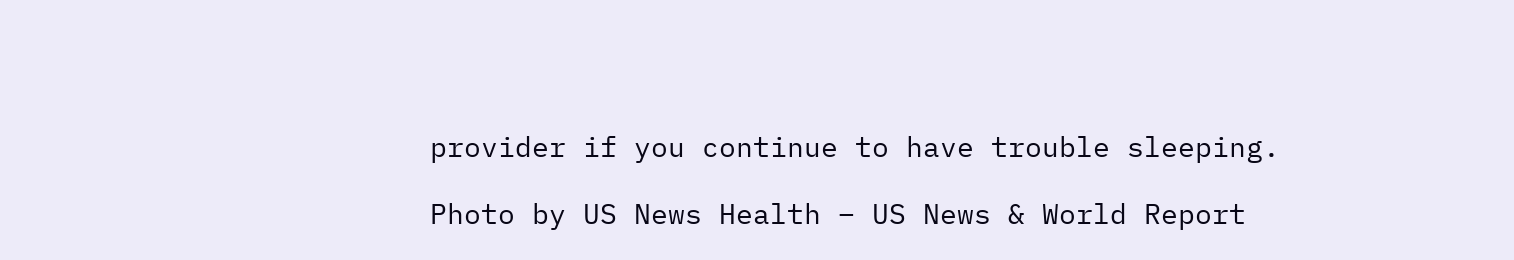provider if you continue to have trouble sleeping.

Photo by US News Health – US News & World Report